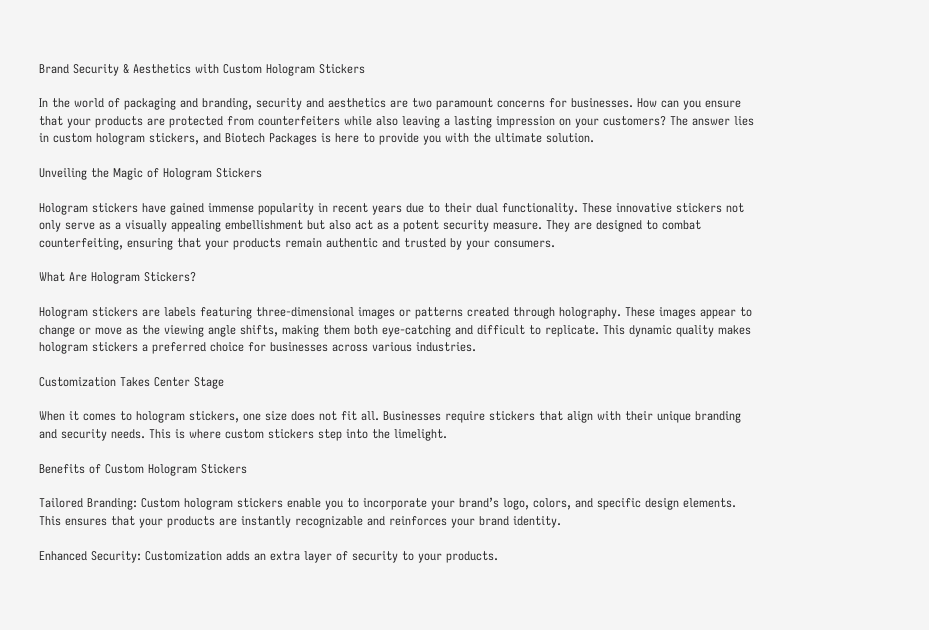Brand Security & Aesthetics with Custom Hologram Stickers

In the world of packaging and branding, security and aesthetics are two paramount concerns for businesses. How can you ensure that your products are protected from counterfeiters while also leaving a lasting impression on your customers? The answer lies in custom hologram stickers, and Biotech Packages is here to provide you with the ultimate solution.

Unveiling the Magic of Hologram Stickers

Hologram stickers have gained immense popularity in recent years due to their dual functionality. These innovative stickers not only serve as a visually appealing embellishment but also act as a potent security measure. They are designed to combat counterfeiting, ensuring that your products remain authentic and trusted by your consumers.

What Are Hologram Stickers?

Hologram stickers are labels featuring three-dimensional images or patterns created through holography. These images appear to change or move as the viewing angle shifts, making them both eye-catching and difficult to replicate. This dynamic quality makes hologram stickers a preferred choice for businesses across various industries.

Customization Takes Center Stage

When it comes to hologram stickers, one size does not fit all. Businesses require stickers that align with their unique branding and security needs. This is where custom stickers step into the limelight.

Benefits of Custom Hologram Stickers

Tailored Branding: Custom hologram stickers enable you to incorporate your brand’s logo, colors, and specific design elements. This ensures that your products are instantly recognizable and reinforces your brand identity.

Enhanced Security: Customization adds an extra layer of security to your products.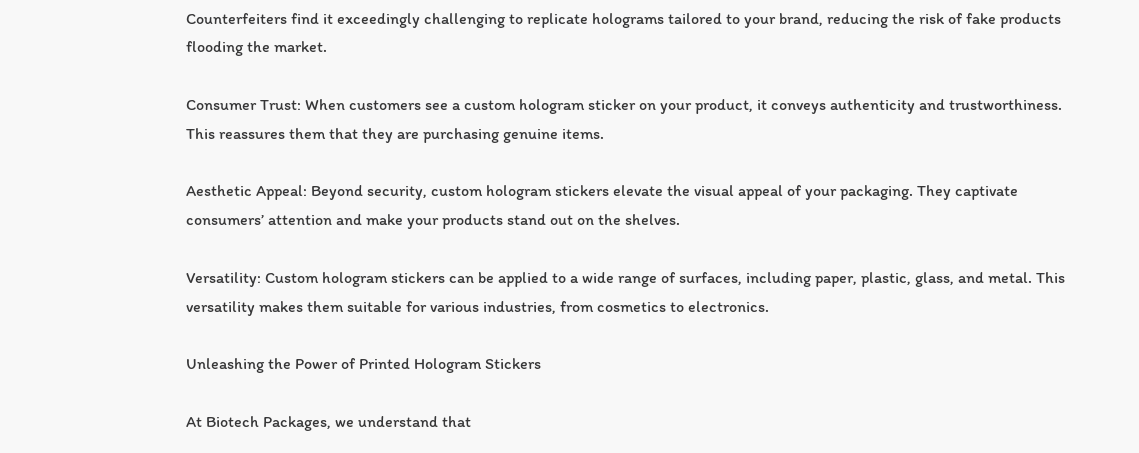Counterfeiters find it exceedingly challenging to replicate holograms tailored to your brand, reducing the risk of fake products flooding the market.

Consumer Trust: When customers see a custom hologram sticker on your product, it conveys authenticity and trustworthiness. This reassures them that they are purchasing genuine items.

Aesthetic Appeal: Beyond security, custom hologram stickers elevate the visual appeal of your packaging. They captivate consumers’ attention and make your products stand out on the shelves.

Versatility: Custom hologram stickers can be applied to a wide range of surfaces, including paper, plastic, glass, and metal. This versatility makes them suitable for various industries, from cosmetics to electronics.

Unleashing the Power of Printed Hologram Stickers

At Biotech Packages, we understand that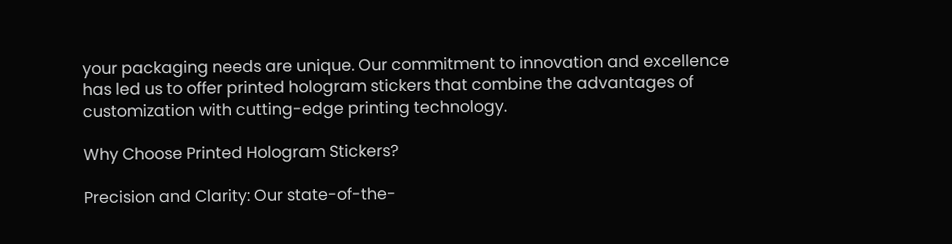your packaging needs are unique. Our commitment to innovation and excellence has led us to offer printed hologram stickers that combine the advantages of customization with cutting-edge printing technology.

Why Choose Printed Hologram Stickers?

Precision and Clarity: Our state-of-the-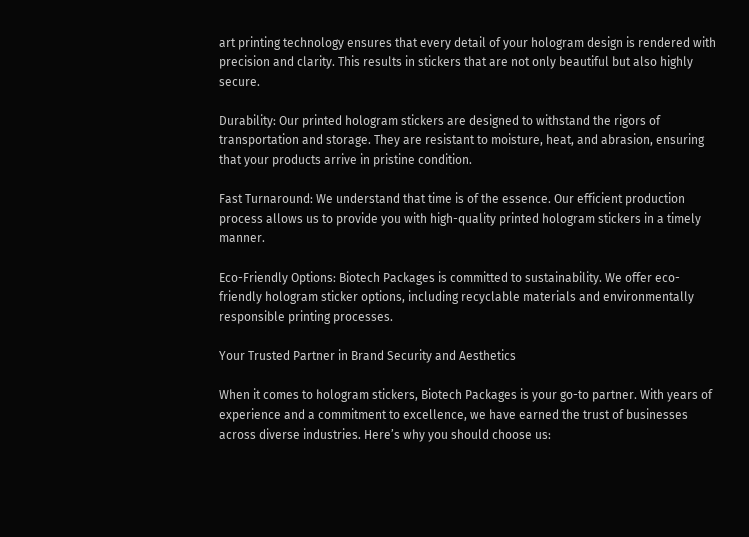art printing technology ensures that every detail of your hologram design is rendered with precision and clarity. This results in stickers that are not only beautiful but also highly secure.

Durability: Our printed hologram stickers are designed to withstand the rigors of transportation and storage. They are resistant to moisture, heat, and abrasion, ensuring that your products arrive in pristine condition.

Fast Turnaround: We understand that time is of the essence. Our efficient production process allows us to provide you with high-quality printed hologram stickers in a timely manner.

Eco-Friendly Options: Biotech Packages is committed to sustainability. We offer eco-friendly hologram sticker options, including recyclable materials and environmentally responsible printing processes.

Your Trusted Partner in Brand Security and Aesthetics

When it comes to hologram stickers, Biotech Packages is your go-to partner. With years of experience and a commitment to excellence, we have earned the trust of businesses across diverse industries. Here’s why you should choose us: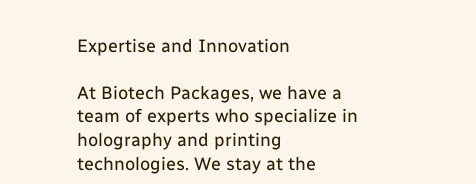Expertise and Innovation

At Biotech Packages, we have a team of experts who specialize in holography and printing technologies. We stay at the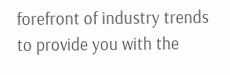forefront of industry trends to provide you with the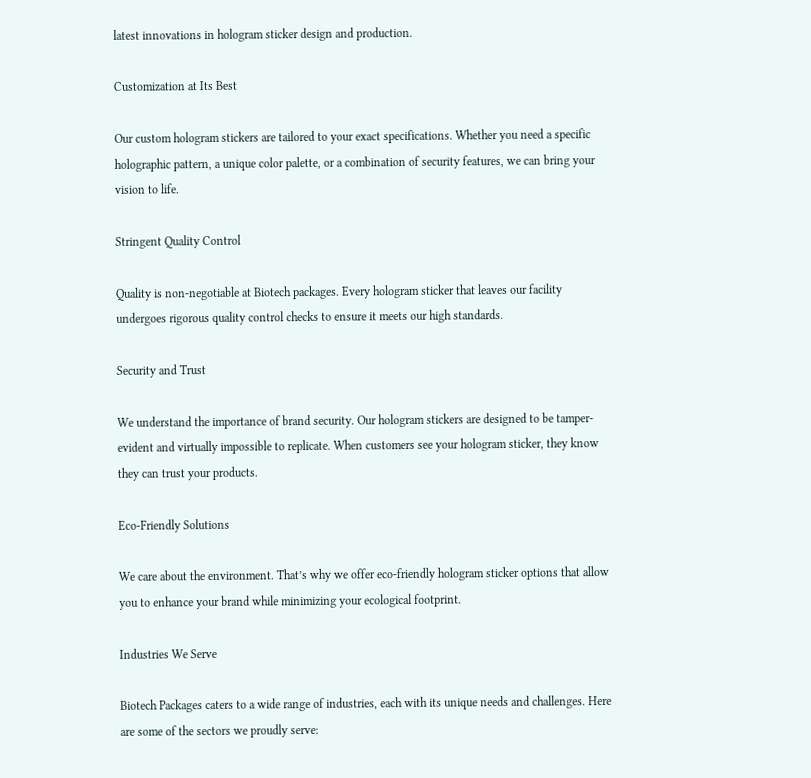latest innovations in hologram sticker design and production.

Customization at Its Best

Our custom hologram stickers are tailored to your exact specifications. Whether you need a specific holographic pattern, a unique color palette, or a combination of security features, we can bring your vision to life.

Stringent Quality Control

Quality is non-negotiable at Biotech packages. Every hologram sticker that leaves our facility undergoes rigorous quality control checks to ensure it meets our high standards.

Security and Trust

We understand the importance of brand security. Our hologram stickers are designed to be tamper-evident and virtually impossible to replicate. When customers see your hologram sticker, they know they can trust your products.

Eco-Friendly Solutions

We care about the environment. That’s why we offer eco-friendly hologram sticker options that allow you to enhance your brand while minimizing your ecological footprint.

Industries We Serve

Biotech Packages caters to a wide range of industries, each with its unique needs and challenges. Here are some of the sectors we proudly serve: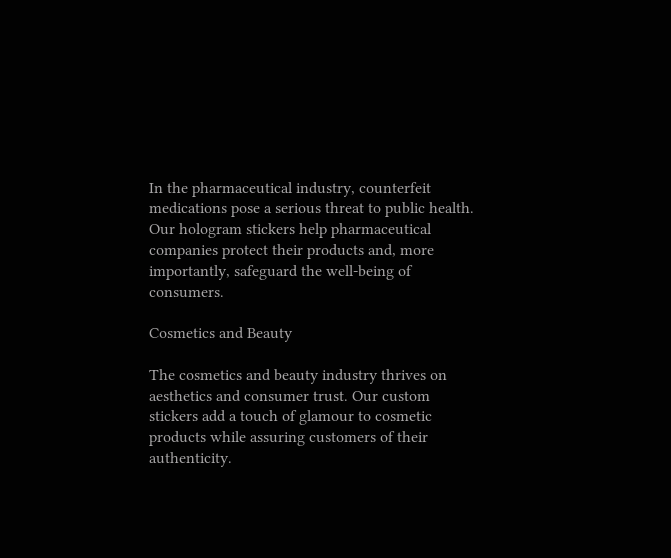In the pharmaceutical industry, counterfeit medications pose a serious threat to public health. Our hologram stickers help pharmaceutical companies protect their products and, more importantly, safeguard the well-being of consumers.

Cosmetics and Beauty

The cosmetics and beauty industry thrives on aesthetics and consumer trust. Our custom stickers add a touch of glamour to cosmetic products while assuring customers of their authenticity.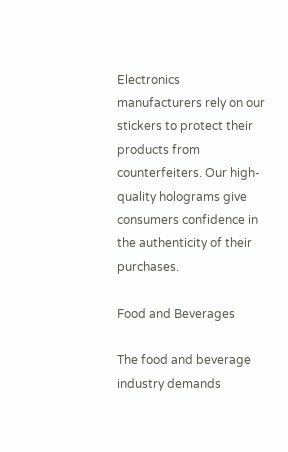Electronics manufacturers rely on our stickers to protect their products from counterfeiters. Our high-quality holograms give consumers confidence in the authenticity of their purchases.

Food and Beverages

The food and beverage industry demands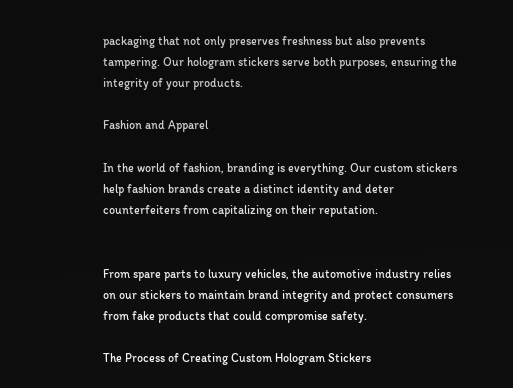packaging that not only preserves freshness but also prevents tampering. Our hologram stickers serve both purposes, ensuring the integrity of your products.

Fashion and Apparel

In the world of fashion, branding is everything. Our custom stickers help fashion brands create a distinct identity and deter counterfeiters from capitalizing on their reputation.


From spare parts to luxury vehicles, the automotive industry relies on our stickers to maintain brand integrity and protect consumers from fake products that could compromise safety.

The Process of Creating Custom Hologram Stickers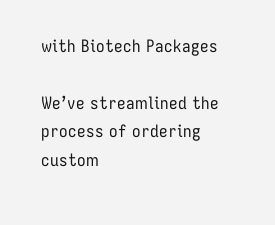with Biotech Packages

We’ve streamlined the process of ordering custom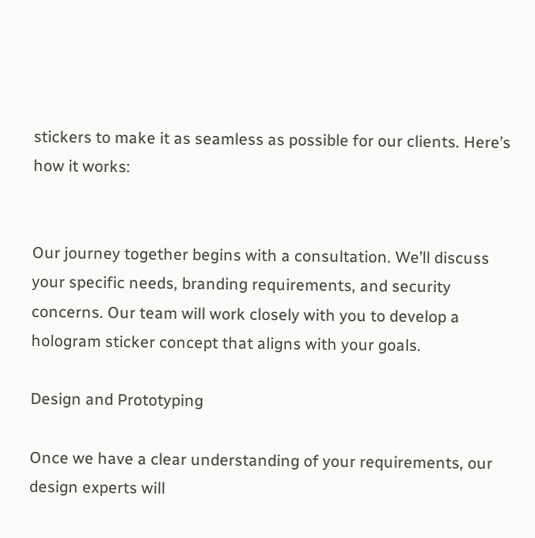stickers to make it as seamless as possible for our clients. Here’s how it works:


Our journey together begins with a consultation. We’ll discuss your specific needs, branding requirements, and security concerns. Our team will work closely with you to develop a hologram sticker concept that aligns with your goals.

Design and Prototyping

Once we have a clear understanding of your requirements, our design experts will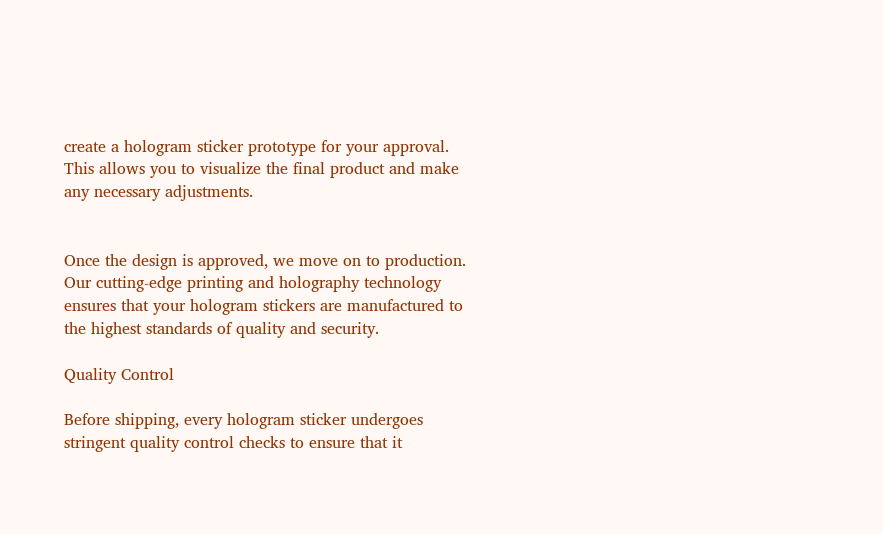create a hologram sticker prototype for your approval. This allows you to visualize the final product and make any necessary adjustments.


Once the design is approved, we move on to production. Our cutting-edge printing and holography technology ensures that your hologram stickers are manufactured to the highest standards of quality and security.

Quality Control

Before shipping, every hologram sticker undergoes stringent quality control checks to ensure that it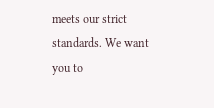meets our strict standards. We want you to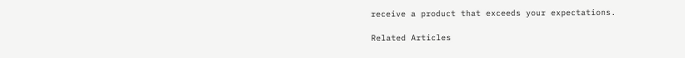receive a product that exceeds your expectations.

Related Articles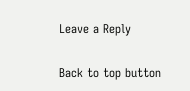Leave a Reply

Back to top button